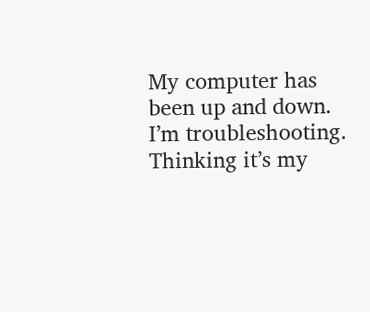My computer has been up and down. I’m troubleshooting. Thinking it’s my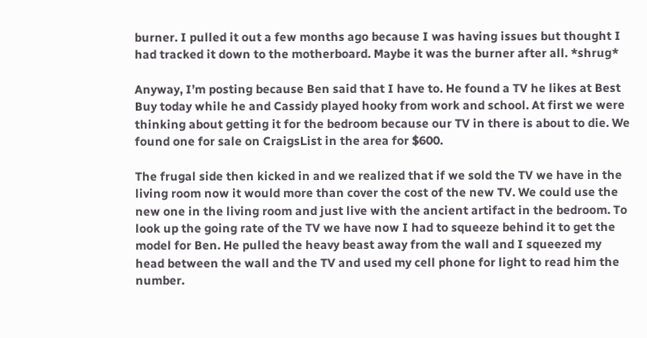burner. I pulled it out a few months ago because I was having issues but thought I had tracked it down to the motherboard. Maybe it was the burner after all. *shrug*

Anyway, I’m posting because Ben said that I have to. He found a TV he likes at Best Buy today while he and Cassidy played hooky from work and school. At first we were thinking about getting it for the bedroom because our TV in there is about to die. We found one for sale on CraigsList in the area for $600.

The frugal side then kicked in and we realized that if we sold the TV we have in the living room now it would more than cover the cost of the new TV. We could use the new one in the living room and just live with the ancient artifact in the bedroom. To look up the going rate of the TV we have now I had to squeeze behind it to get the model for Ben. He pulled the heavy beast away from the wall and I squeezed my head between the wall and the TV and used my cell phone for light to read him the number.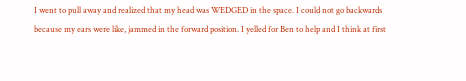I went to pull away and realized that my head was WEDGED in the space. I could not go backwards because my ears were like, jammed in the forward position. I yelled for Ben to help and I think at first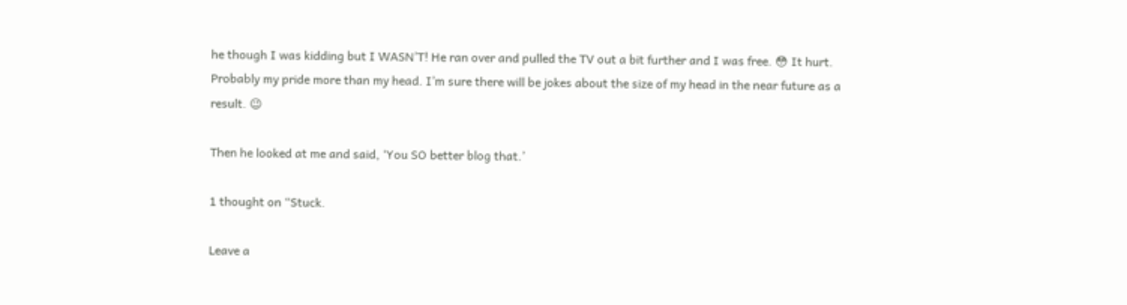he though I was kidding but I WASN’T! He ran over and pulled the TV out a bit further and I was free. 😳 It hurt. Probably my pride more than my head. I’m sure there will be jokes about the size of my head in the near future as a result. 😉

Then he looked at me and said, ‘You SO better blog that.’

1 thought on “Stuck.

Leave a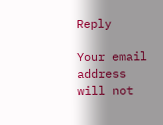Reply

Your email address will not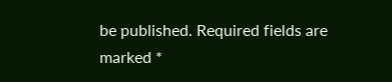be published. Required fields are marked *